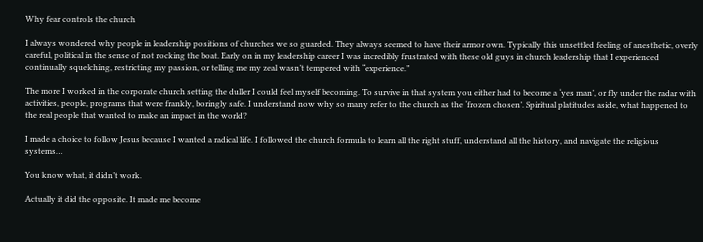Why fear controls the church

I always wondered why people in leadership positions of churches we so guarded. They always seemed to have their armor own. Typically this unsettled feeling of anesthetic, overly careful, political in the sense of not rocking the boat. Early on in my leadership career I was incredibly frustrated with these old guys in church leadership that I experienced continually squelching, restricting my passion, or telling me my zeal wasn’t tempered with “experience.”

The more I worked in the corporate church setting the duller I could feel myself becoming. To survive in that system you either had to become a ‘yes man’, or fly under the radar with activities, people, programs that were frankly, boringly safe. I understand now why so many refer to the church as the ‘frozen chosen’. Spiritual platitudes aside, what happened to the real people that wanted to make an impact in the world?

I made a choice to follow Jesus because I wanted a radical life. I followed the church formula to learn all the right stuff, understand all the history, and navigate the religious systems…

You know what, it didn’t work.

Actually it did the opposite. It made me become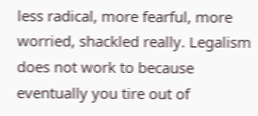less radical, more fearful, more worried, shackled really. Legalism does not work to because eventually you tire out of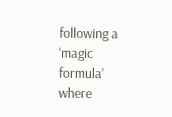following a ‘magic formula’ where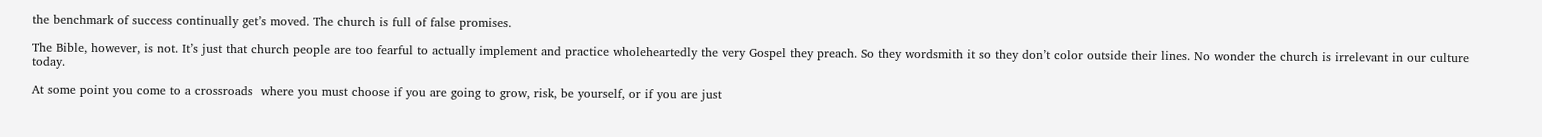the benchmark of success continually get’s moved. The church is full of false promises.

The Bible, however, is not. It’s just that church people are too fearful to actually implement and practice wholeheartedly the very Gospel they preach. So they wordsmith it so they don’t color outside their lines. No wonder the church is irrelevant in our culture today.

At some point you come to a crossroads  where you must choose if you are going to grow, risk, be yourself, or if you are just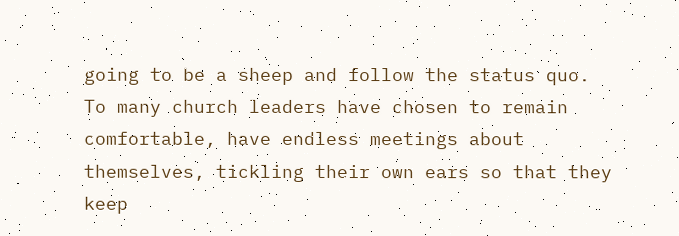going to be a sheep and follow the status quo. To many church leaders have chosen to remain comfortable, have endless meetings about themselves, tickling their own ears so that they keep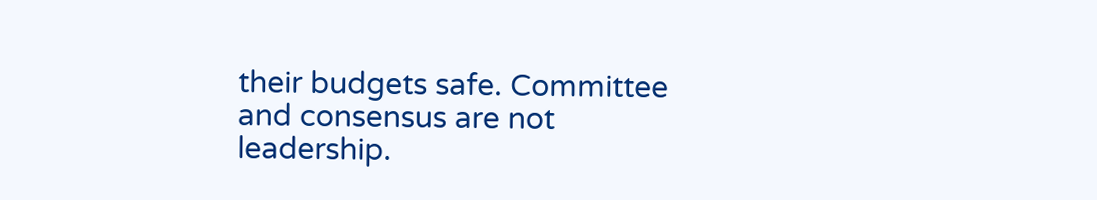their budgets safe. Committee and consensus are not leadership.